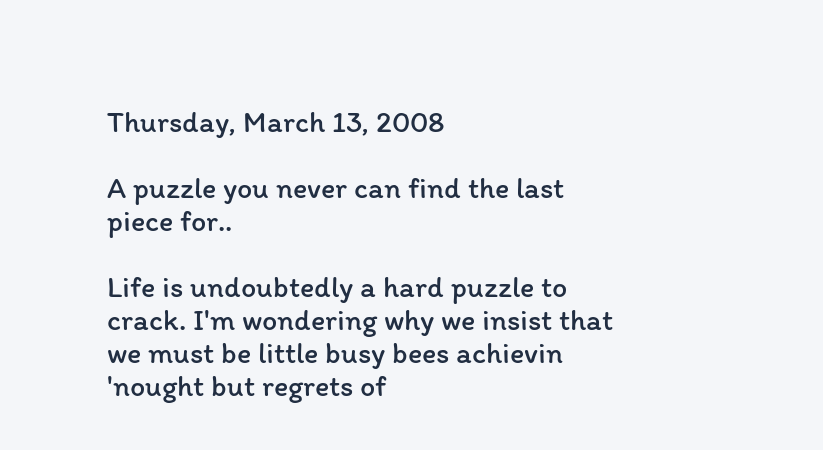Thursday, March 13, 2008

A puzzle you never can find the last piece for..

Life is undoubtedly a hard puzzle to crack. I'm wondering why we insist that we must be little busy bees achievin 'nought but regrets of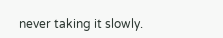never taking it slowly.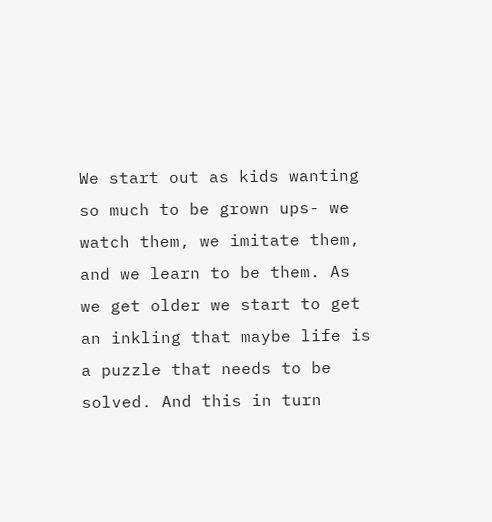We start out as kids wanting so much to be grown ups- we watch them, we imitate them, and we learn to be them. As we get older we start to get an inkling that maybe life is a puzzle that needs to be solved. And this in turn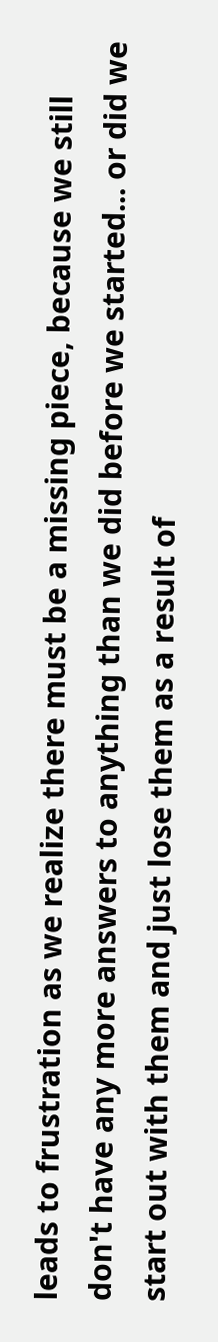leads to frustration as we realize there must be a missing piece, because we still don't have any more answers to anything than we did before we started... or did we start out with them and just lose them as a result of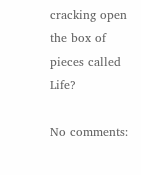cracking open the box of pieces called Life?

No comments: